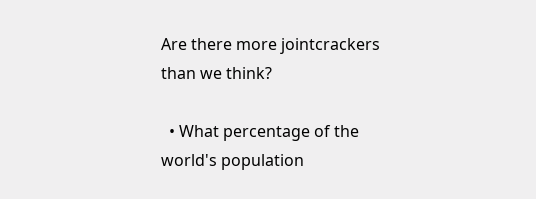Are there more jointcrackers than we think?

  • What percentage of the world's population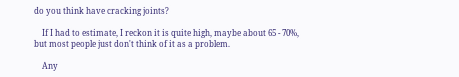do you think have cracking joints?

    If I had to estimate, I reckon it is quite high, maybe about 65 - 70%, but most people just don't think of it as a problem.

    Any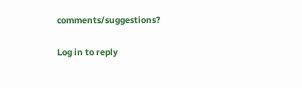comments/suggestions?

Log in to reply